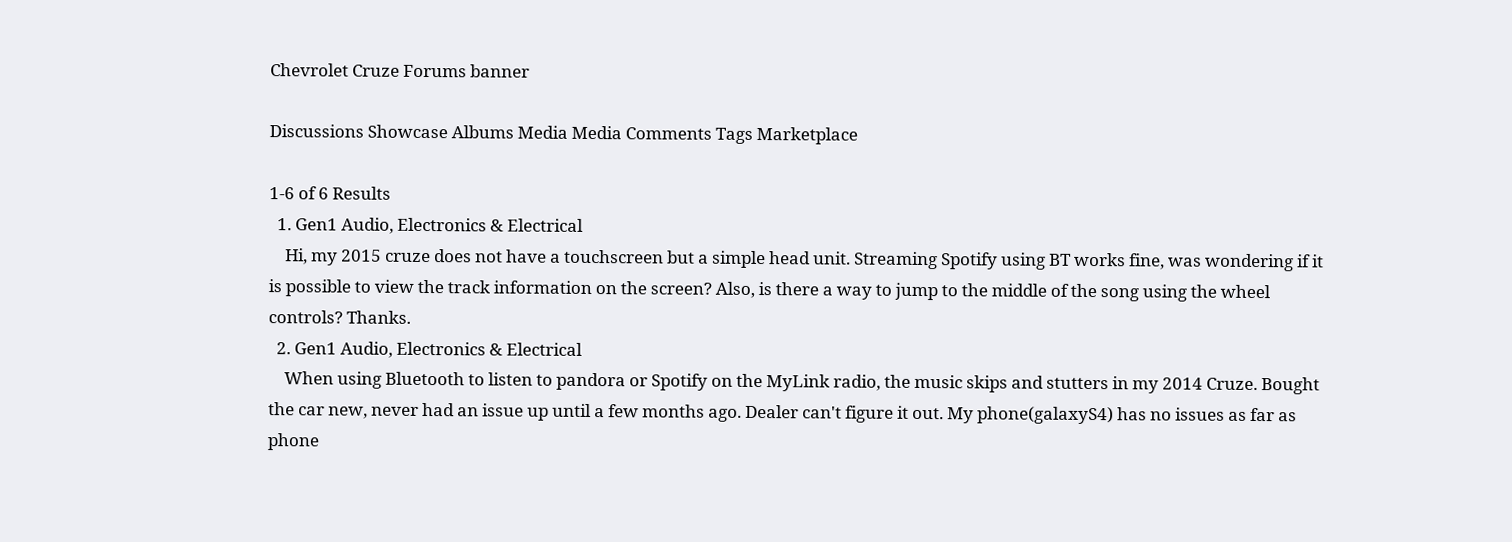Chevrolet Cruze Forums banner

Discussions Showcase Albums Media Media Comments Tags Marketplace

1-6 of 6 Results
  1. Gen1 Audio, Electronics & Electrical
    Hi, my 2015 cruze does not have a touchscreen but a simple head unit. Streaming Spotify using BT works fine, was wondering if it is possible to view the track information on the screen? Also, is there a way to jump to the middle of the song using the wheel controls? Thanks.
  2. Gen1 Audio, Electronics & Electrical
    When using Bluetooth to listen to pandora or Spotify on the MyLink radio, the music skips and stutters in my 2014 Cruze. Bought the car new, never had an issue up until a few months ago. Dealer can't figure it out. My phone(galaxyS4) has no issues as far as phone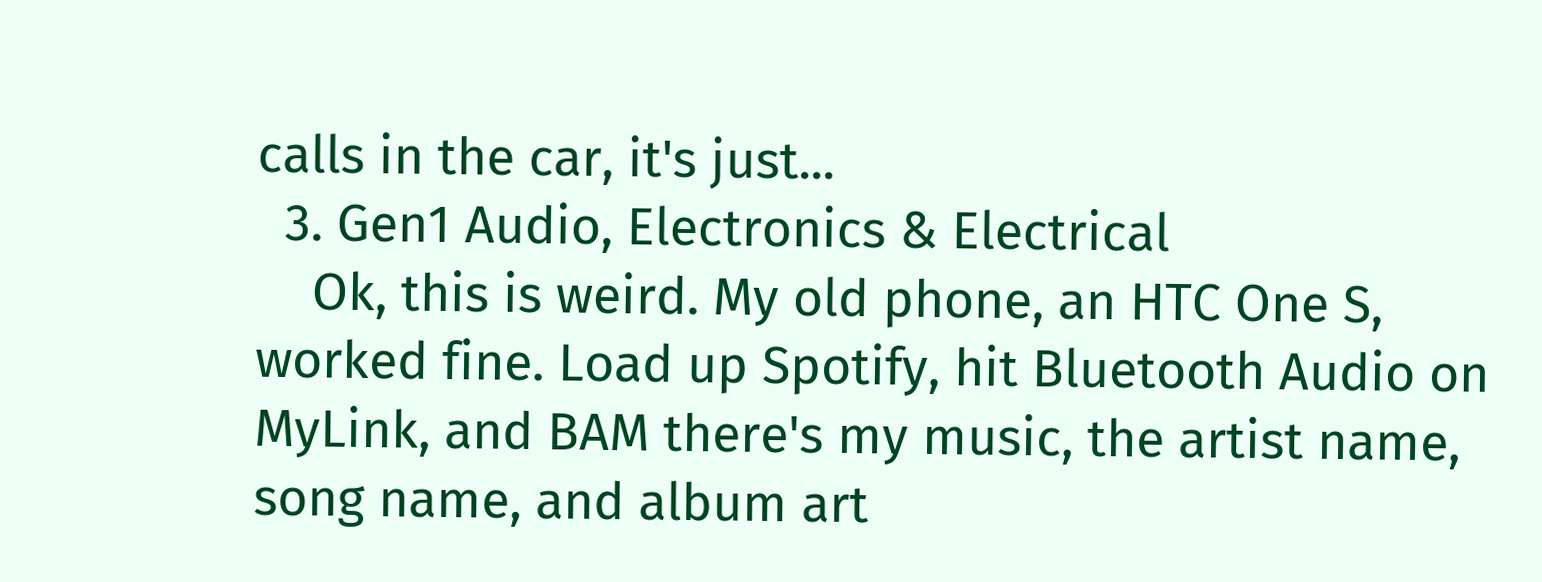calls in the car, it's just...
  3. Gen1 Audio, Electronics & Electrical
    Ok, this is weird. My old phone, an HTC One S, worked fine. Load up Spotify, hit Bluetooth Audio on MyLink, and BAM there's my music, the artist name, song name, and album art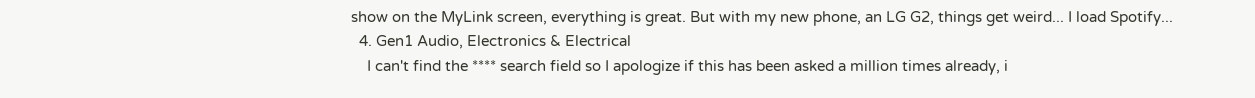show on the MyLink screen, everything is great. But with my new phone, an LG G2, things get weird... I load Spotify...
  4. Gen1 Audio, Electronics & Electrical
    I can't find the **** search field so I apologize if this has been asked a million times already, i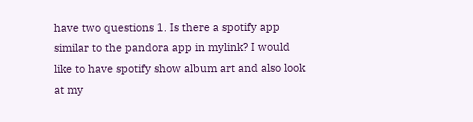have two questions 1. Is there a spotify app similar to the pandora app in mylink? I would like to have spotify show album art and also look at my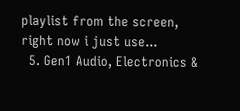playlist from the screen, right now i just use...
  5. Gen1 Audio, Electronics &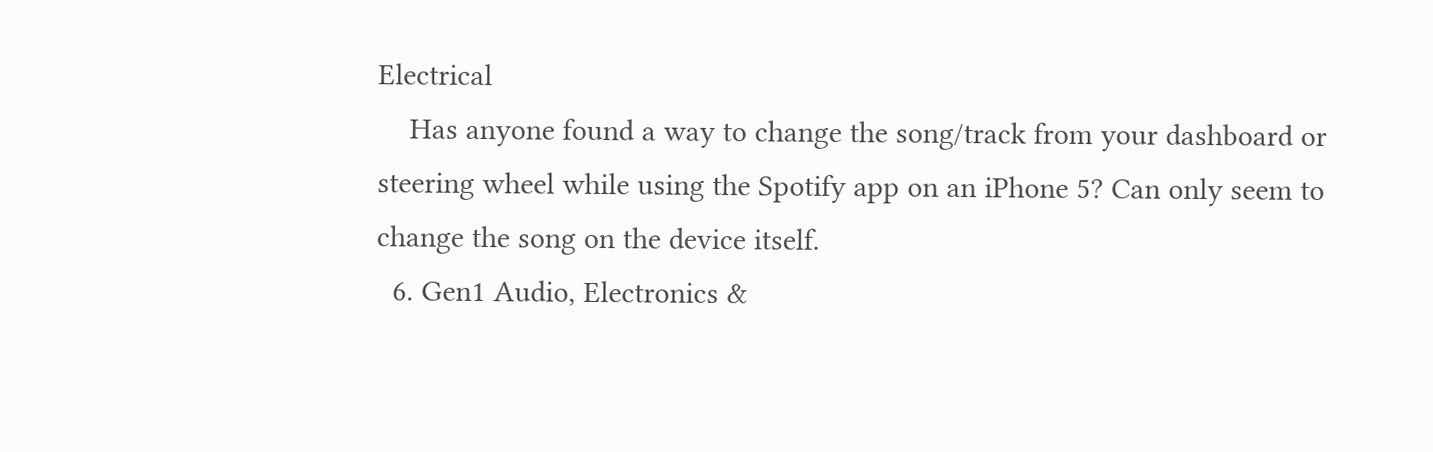Electrical
    Has anyone found a way to change the song/track from your dashboard or steering wheel while using the Spotify app on an iPhone 5? Can only seem to change the song on the device itself.
  6. Gen1 Audio, Electronics &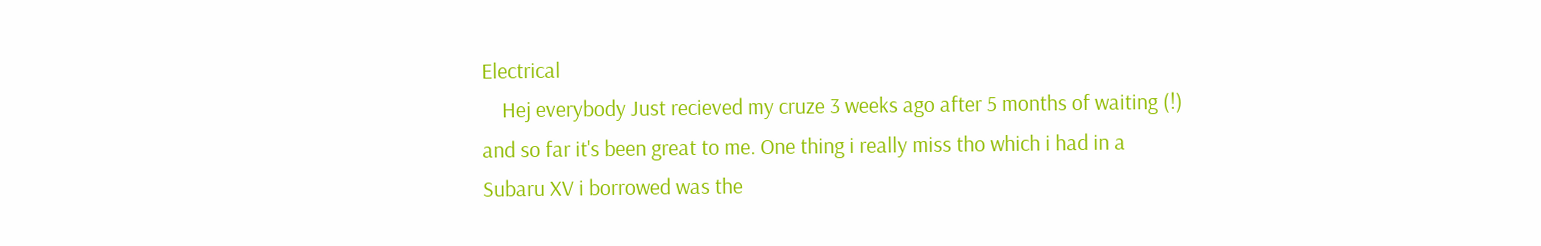Electrical
    Hej everybody Just recieved my cruze 3 weeks ago after 5 months of waiting (!) and so far it's been great to me. One thing i really miss tho which i had in a Subaru XV i borrowed was the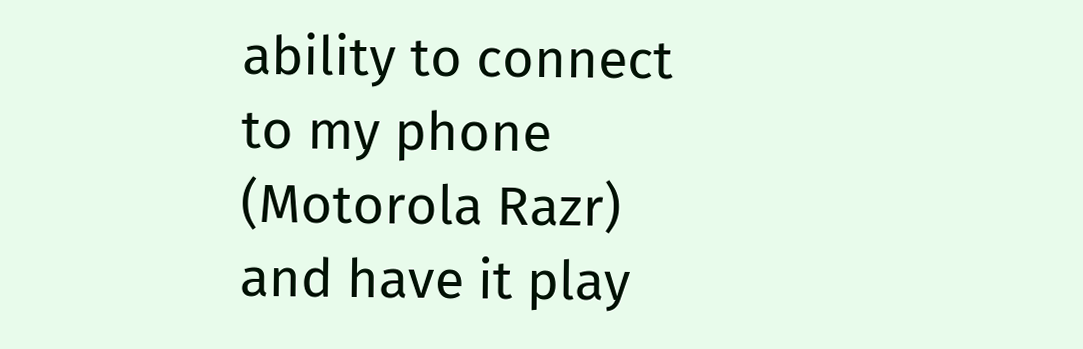ability to connect to my phone (Motorola Razr) and have it play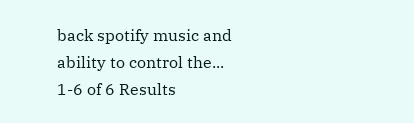back spotify music and ability to control the...
1-6 of 6 Results